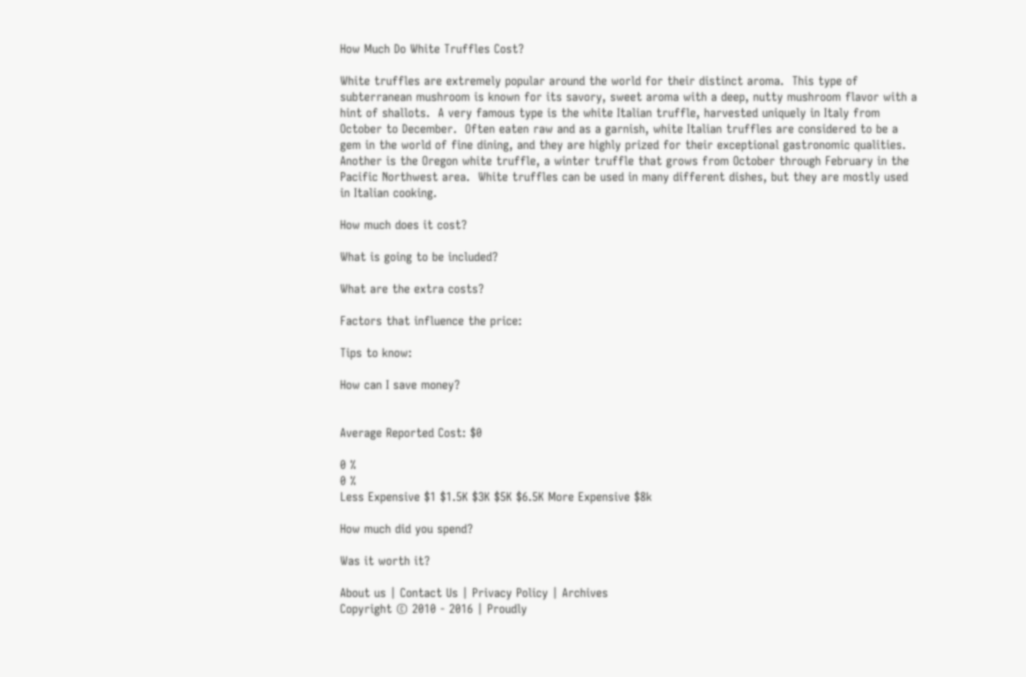How Much Do White Truffles Cost?

White truffles are extremely popular around the world for their distinct aroma.  This type of subterranean mushroom is known for its savory, sweet aroma with a deep, nutty mushroom flavor with a hint of shallots.  A very famous type is the white Italian truffle, harvested uniquely in Italy from October to December.  Often eaten raw and as a garnish, white Italian truffles are considered to be a gem in the world of fine dining, and they are highly prized for their exceptional gastronomic qualities.  Another is the Oregon white truffle, a winter truffle that grows from October through February in the Pacific Northwest area.  White truffles can be used in many different dishes, but they are mostly used in Italian cooking.

How much does it cost?

What is going to be included?

What are the extra costs?

Factors that influence the price:

Tips to know:

How can I save money?


Average Reported Cost: $0

0 %
0 %
Less Expensive $1 $1.5K $3K $5K $6.5K More Expensive $8k

How much did you spend?

Was it worth it?

About us | Contact Us | Privacy Policy | Archives
Copyright © 2010 - 2016 | Proudly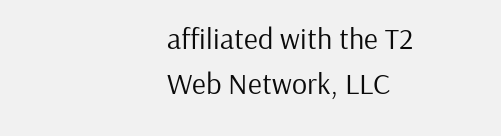affiliated with the T2 Web Network, LLC